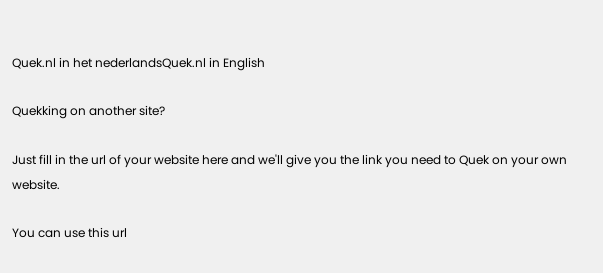Quek.nl in het nederlandsQuek.nl in English

Quekking on another site?

Just fill in the url of your website here and we'll give you the link you need to Quek on your own website.

You can use this url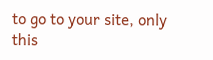to go to your site, only this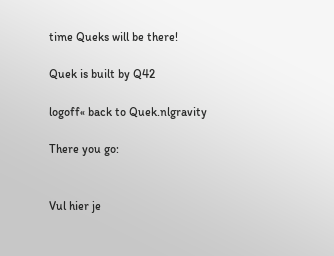time Queks will be there!

Quek is built by Q42

logoff« back to Quek.nlgravity

There you go:


Vul hier je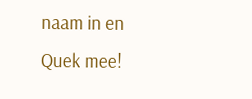naam in en Quek mee!